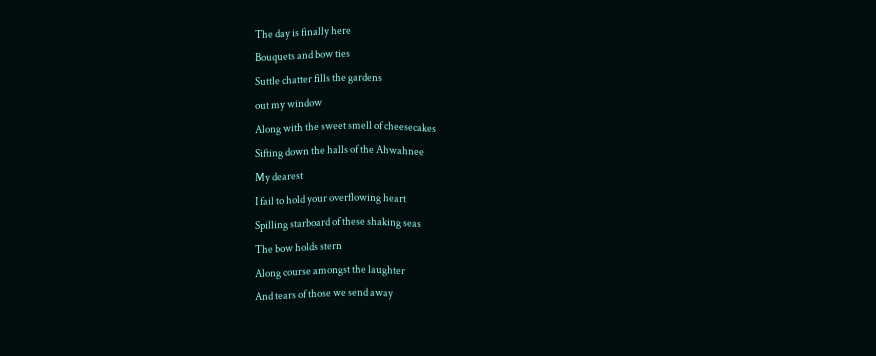The day is finally here
Bouquets and bow ties
Suttle chatter fills the gardens
out my window
Along with the sweet smell of cheesecakes
Sifting down the halls of the Ahwahnee
My dearest
I fail to hold your overflowing heart
Spilling starboard of these shaking seas
The bow holds stern
Along course amongst the laughter
And tears of those we send away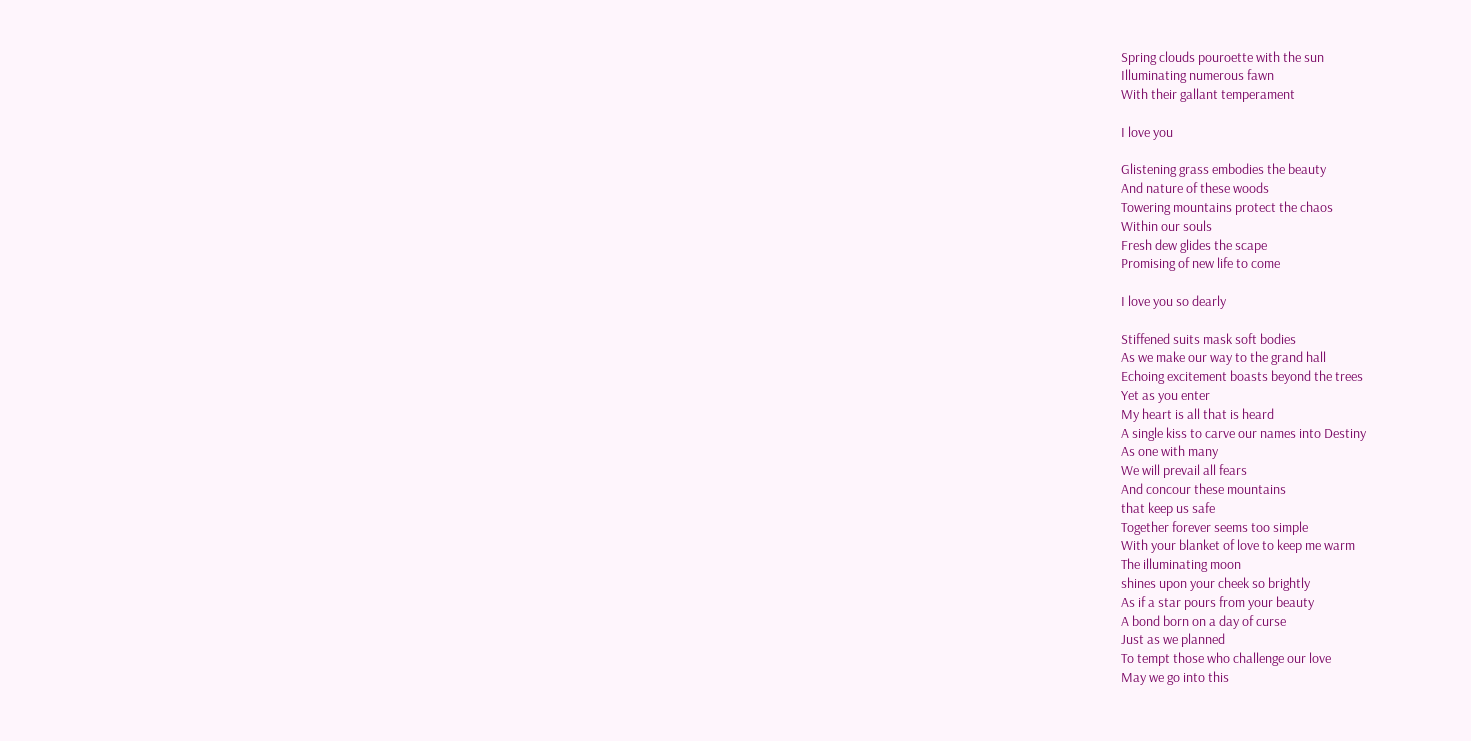Spring clouds pouroette with the sun
Illuminating numerous fawn
With their gallant temperament

I love you

Glistening grass embodies the beauty
And nature of these woods
Towering mountains protect the chaos
Within our souls
Fresh dew glides the scape
Promising of new life to come

I love you so dearly

Stiffened suits mask soft bodies
As we make our way to the grand hall
Echoing excitement boasts beyond the trees
Yet as you enter
My heart is all that is heard
A single kiss to carve our names into Destiny
As one with many
We will prevail all fears
And concour these mountains
that keep us safe
Together forever seems too simple
With your blanket of love to keep me warm
The illuminating moon
shines upon your cheek so brightly
As if a star pours from your beauty
A bond born on a day of curse
Just as we planned
To tempt those who challenge our love
May we go into this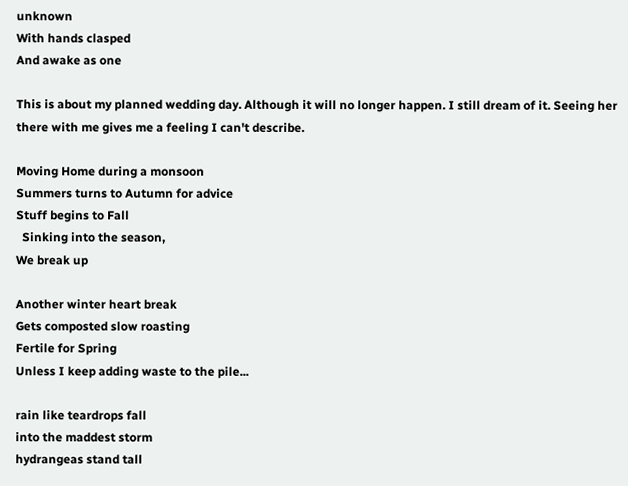unknown
With hands clasped
And awake as one

This is about my planned wedding day. Although it will no longer happen. I still dream of it. Seeing her there with me gives me a feeling I can't describe.

Moving Home during a monsoon
Summers turns to Autumn for advice
Stuff begins to Fall
  Sinking into the season,
We break up

Another winter heart break
Gets composted slow roasting
Fertile for Spring
Unless I keep adding waste to the pile...

rain like teardrops fall
into the maddest storm
hydrangeas stand tall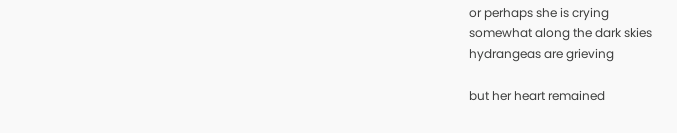or perhaps she is crying
somewhat along the dark skies
hydrangeas are grieving

but her heart remained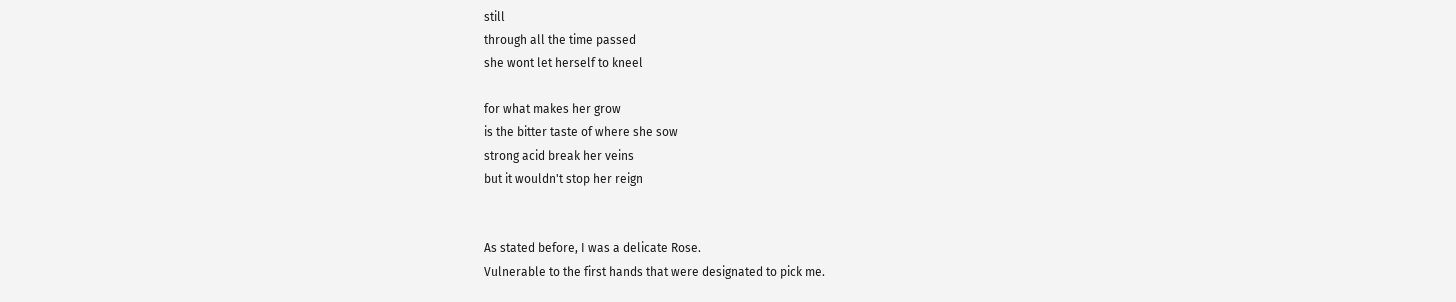still
through all the time passed
she wont let herself to kneel

for what makes her grow
is the bitter taste of where she sow
strong acid break her veins
but it wouldn't stop her reign


As stated before, I was a delicate Rose.
Vulnerable to the first hands that were designated to pick me.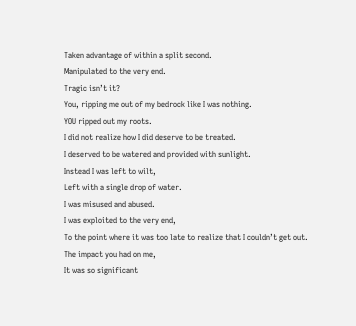Taken advantage of within a split second.
Manipulated to the very end.
Tragic isn’t it?
You, ripping me out of my bedrock like I was nothing.
YOU ripped out my roots.
I did not realize how I did deserve to be treated.
I deserved to be watered and provided with sunlight.
Instead I was left to wilt,
Left with a single drop of water.
I was misused and abused.
I was exploited to the very end,
To the point where it was too late to realize that I couldn’t get out.
The impact you had on me,
It was so significant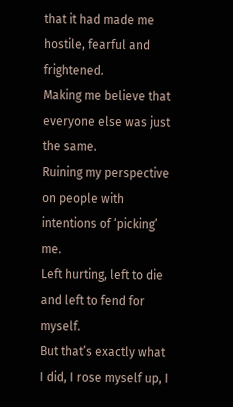that it had made me hostile, fearful and frightened.
Making me believe that everyone else was just the same.
Ruining my perspective on people with intentions of ‘picking’ me.
Left hurting, left to die and left to fend for myself.
But that’s exactly what I did, I rose myself up, I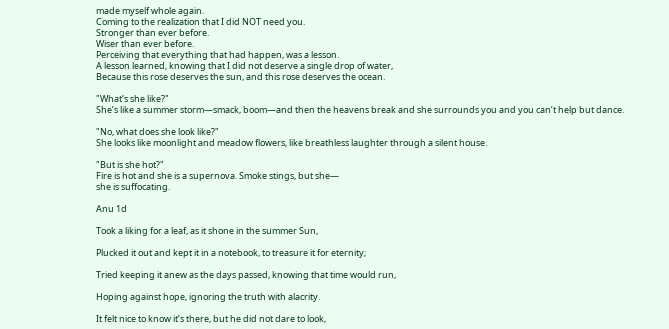made myself whole again.
Coming to the realization that I did NOT need you.
Stronger than ever before.
Wiser than ever before.
Perceiving that everything that had happen, was a lesson.
A lesson learned, knowing that I did not deserve a single drop of water,
Because this rose deserves the sun, and this rose deserves the ocean.

"What’s she like?"
She’s like a summer storm—smack, boom—and then the heavens break and she surrounds you and you can’t help but dance.

"No, what does she look like?"
She looks like moonlight and meadow flowers, like breathless laughter through a silent house.

"But is she hot?"
Fire is hot and she is a supernova. Smoke stings, but she—
she is suffocating.

Anu 1d

Took a liking for a leaf, as it shone in the summer Sun,

Plucked it out and kept it in a notebook, to treasure it for eternity;

Tried keeping it anew as the days passed, knowing that time would run,

Hoping against hope, ignoring the truth with alacrity.

It felt nice to know it’s there, but he did not dare to look,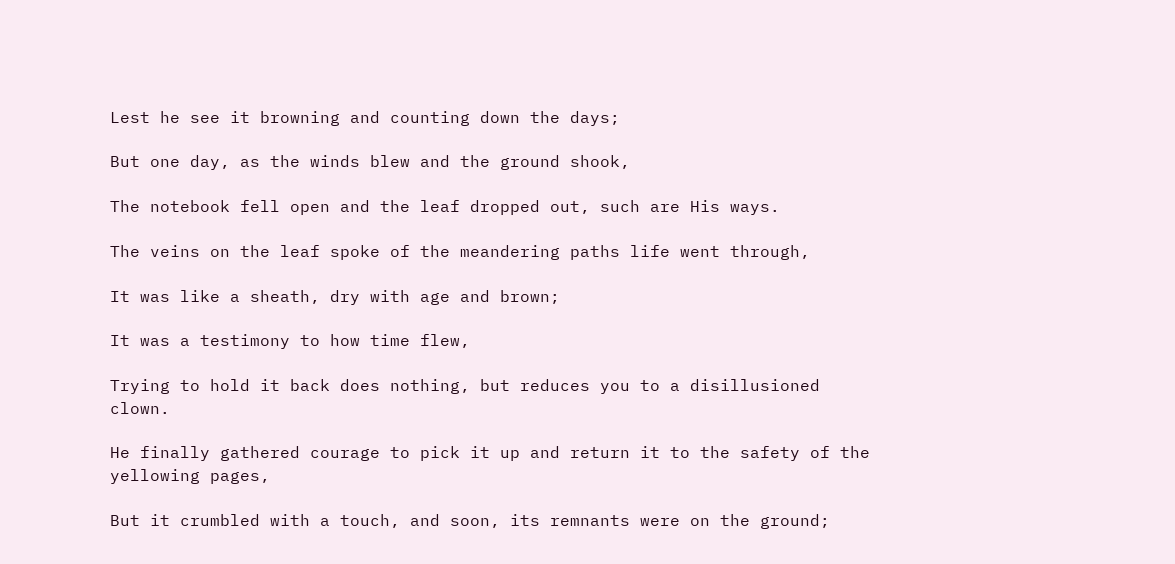Lest he see it browning and counting down the days;

But one day, as the winds blew and the ground shook,

The notebook fell open and the leaf dropped out, such are His ways.

The veins on the leaf spoke of the meandering paths life went through,

It was like a sheath, dry with age and brown;

It was a testimony to how time flew,

Trying to hold it back does nothing, but reduces you to a disillusioned clown.

He finally gathered courage to pick it up and return it to the safety of the yellowing pages,

But it crumbled with a touch, and soon, its remnants were on the ground;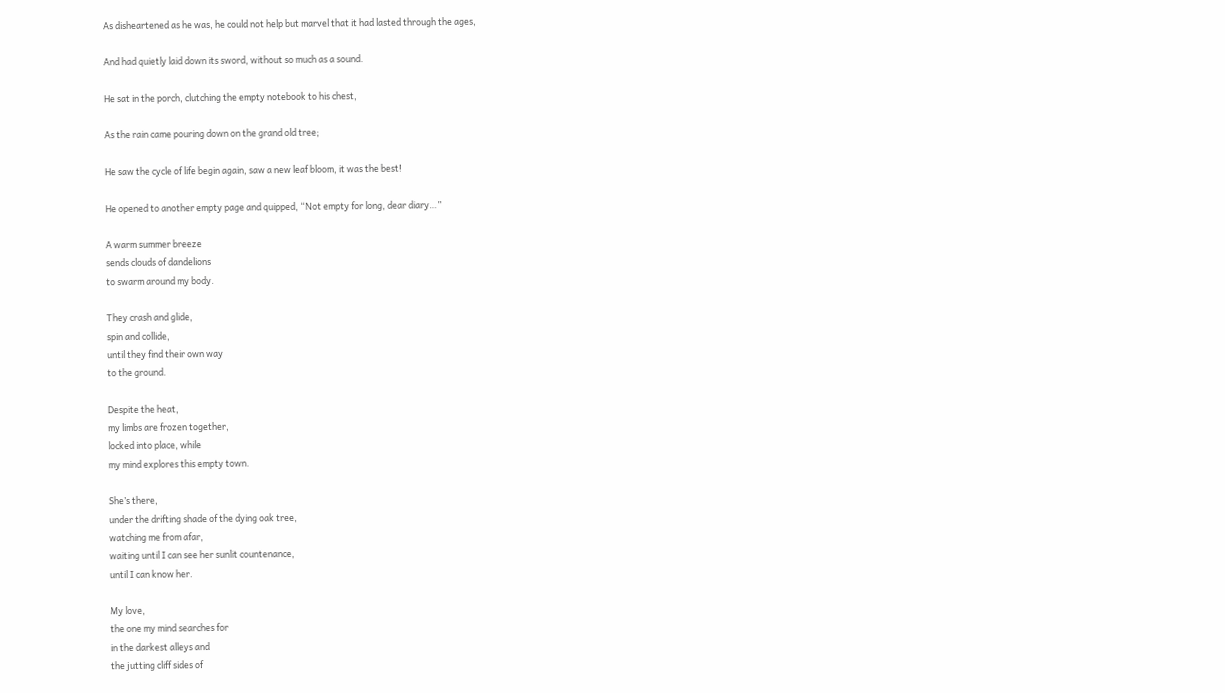As disheartened as he was, he could not help but marvel that it had lasted through the ages,

And had quietly laid down its sword, without so much as a sound.

He sat in the porch, clutching the empty notebook to his chest,

As the rain came pouring down on the grand old tree;

He saw the cycle of life begin again, saw a new leaf bloom, it was the best!

He opened to another empty page and quipped, “Not empty for long, dear diary…”

A warm summer breeze
sends clouds of dandelions
to swarm around my body.

They crash and glide,
spin and collide,
until they find their own way
to the ground.

Despite the heat,
my limbs are frozen together,
locked into place, while
my mind explores this empty town.

She’s there,
under the drifting shade of the dying oak tree,
watching me from afar,
waiting until I can see her sunlit countenance,
until I can know her.

My love,
the one my mind searches for
in the darkest alleys and
the jutting cliff sides of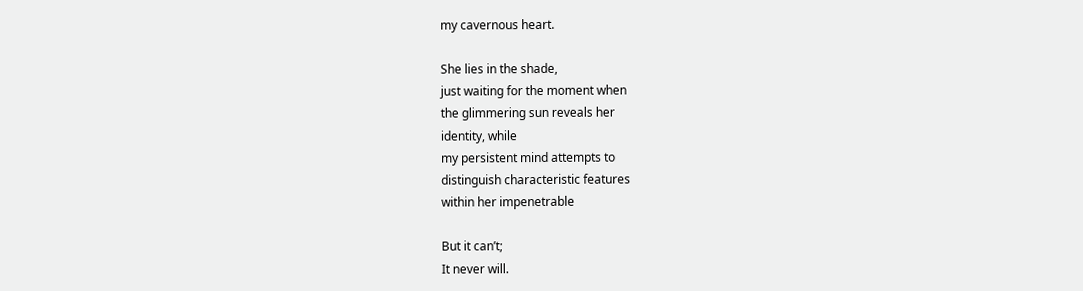my cavernous heart.

She lies in the shade,
just waiting for the moment when
the glimmering sun reveals her
identity, while
my persistent mind attempts to
distinguish characteristic features
within her impenetrable

But it can’t;
It never will.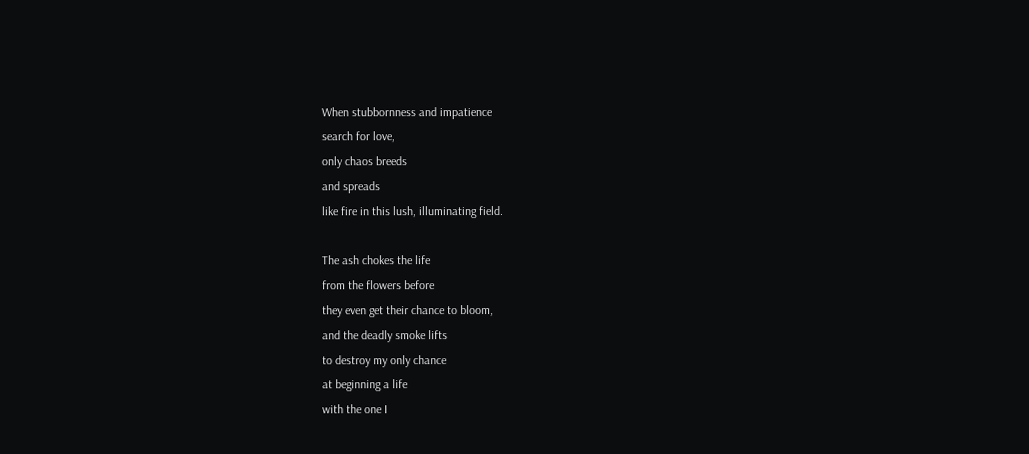When stubbornness and impatience
search for love,
only chaos breeds
and spreads
like fire in this lush, illuminating field.

The ash chokes the life
from the flowers before
they even get their chance to bloom,
and the deadly smoke lifts
to destroy my only chance
at beginning a life
with the one I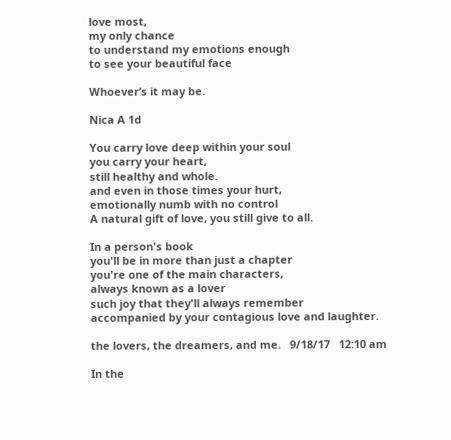love most,
my only chance
to understand my emotions enough
to see your beautiful face

Whoever’s it may be.

Nica A 1d

You carry love deep within your soul
you carry your heart,
still healthy and whole.
and even in those times your hurt,
emotionally numb with no control
A natural gift of love, you still give to all.

In a person's book
you'll be in more than just a chapter
you're one of the main characters,
always known as a lover
such joy that they'll always remember
accompanied by your contagious love and laughter.

the lovers, the dreamers, and me.   9/18/17   12:10 am

In the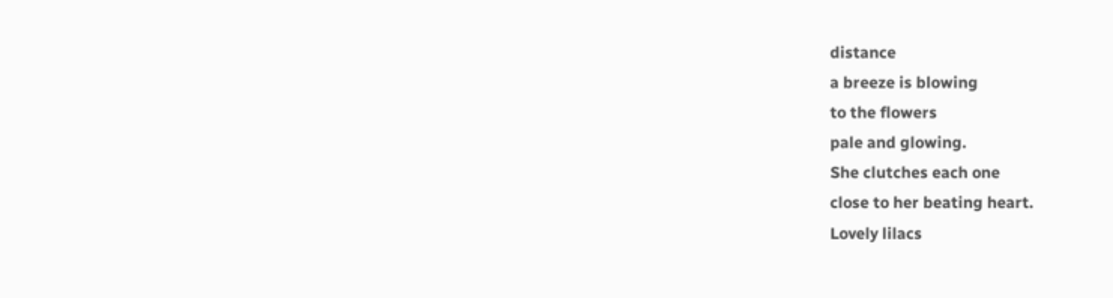distance
a breeze is blowing
to the flowers
pale and glowing.
She clutches each one
close to her beating heart.
Lovely lilacs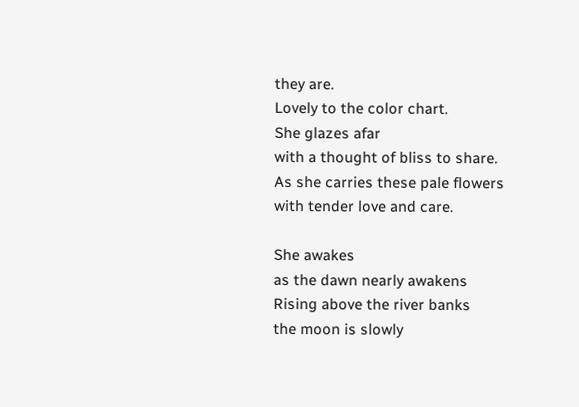they are.
Lovely to the color chart.
She glazes afar
with a thought of bliss to share.
As she carries these pale flowers
with tender love and care.

She awakes
as the dawn nearly awakens
Rising above the river banks
the moon is slowly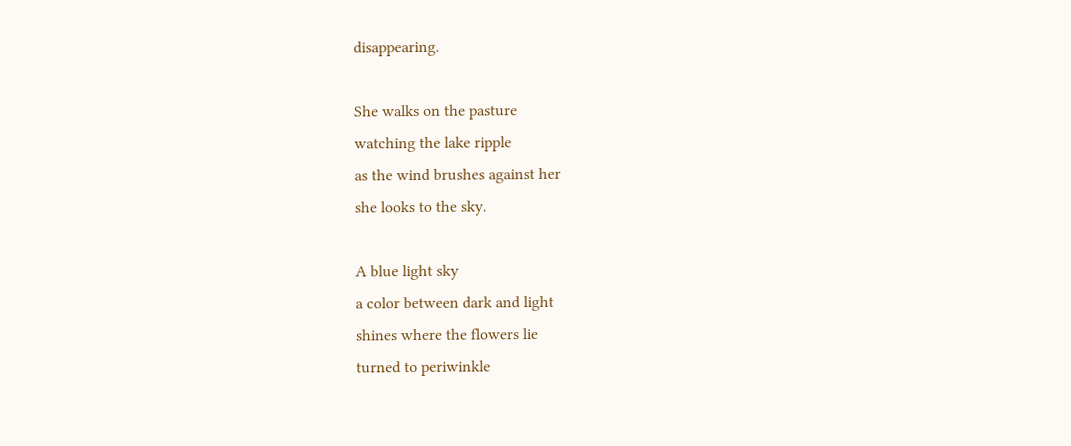disappearing.

She walks on the pasture
watching the lake ripple
as the wind brushes against her
she looks to the sky.

A blue light sky
a color between dark and light
shines where the flowers lie
turned to periwinkle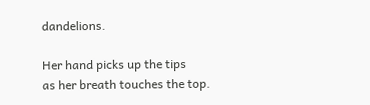dandelions.

Her hand picks up the tips
as her breath touches the top.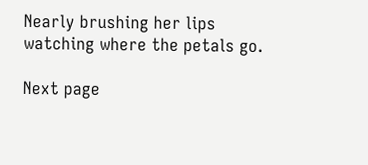Nearly brushing her lips
watching where the petals go.

Next page